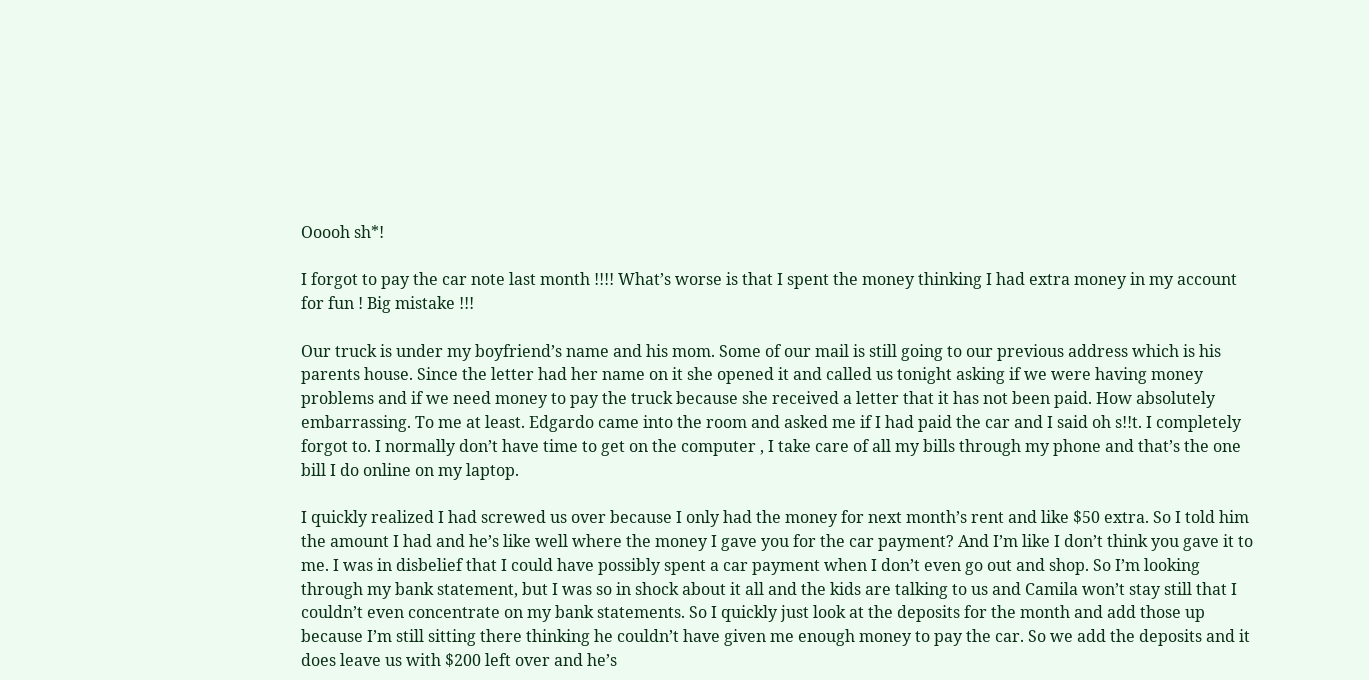Ooooh sh*!

I forgot to pay the car note last month !!!! What’s worse is that I spent the money thinking I had extra money in my account for fun ! Big mistake !!!

Our truck is under my boyfriend’s name and his mom. Some of our mail is still going to our previous address which is his parents house. Since the letter had her name on it she opened it and called us tonight asking if we were having money problems and if we need money to pay the truck because she received a letter that it has not been paid. How absolutely embarrassing. To me at least. Edgardo came into the room and asked me if I had paid the car and I said oh s!!t. I completely forgot to. I normally don’t have time to get on the computer , I take care of all my bills through my phone and that’s the one bill I do online on my laptop.

I quickly realized I had screwed us over because I only had the money for next month’s rent and like $50 extra. So I told him the amount I had and he’s like well where the money I gave you for the car payment? And I’m like I don’t think you gave it to me. I was in disbelief that I could have possibly spent a car payment when I don’t even go out and shop. So I’m looking through my bank statement, but I was so in shock about it all and the kids are talking to us and Camila won’t stay still that I couldn’t even concentrate on my bank statements. So I quickly just look at the deposits for the month and add those up because I’m still sitting there thinking he couldn’t have given me enough money to pay the car. So we add the deposits and it does leave us with $200 left over and he’s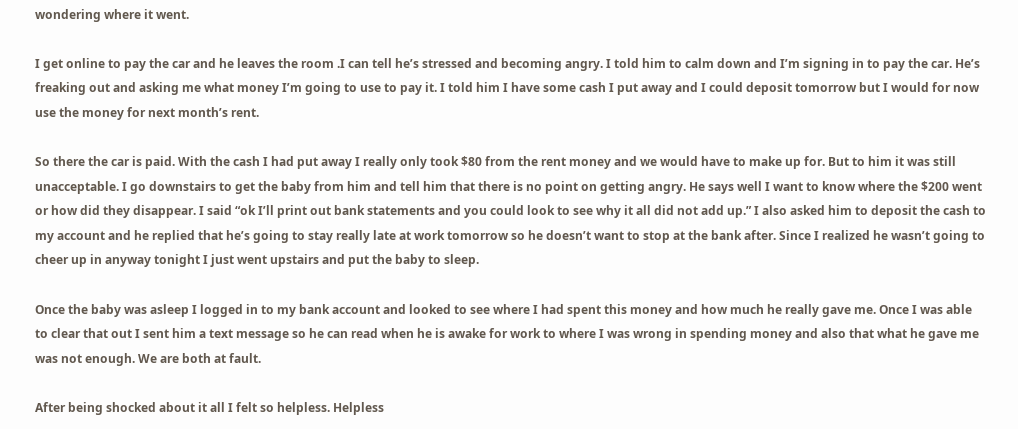wondering where it went.

I get online to pay the car and he leaves the room .I can tell he’s stressed and becoming angry. I told him to calm down and I’m signing in to pay the car. He’s freaking out and asking me what money I’m going to use to pay it. I told him I have some cash I put away and I could deposit tomorrow but I would for now use the money for next month’s rent.

So there the car is paid. With the cash I had put away I really only took $80 from the rent money and we would have to make up for. But to him it was still unacceptable. I go downstairs to get the baby from him and tell him that there is no point on getting angry. He says well I want to know where the $200 went or how did they disappear. I said “ok I’ll print out bank statements and you could look to see why it all did not add up.” I also asked him to deposit the cash to my account and he replied that he’s going to stay really late at work tomorrow so he doesn’t want to stop at the bank after. Since I realized he wasn’t going to cheer up in anyway tonight I just went upstairs and put the baby to sleep.

Once the baby was asleep I logged in to my bank account and looked to see where I had spent this money and how much he really gave me. Once I was able to clear that out I sent him a text message so he can read when he is awake for work to where I was wrong in spending money and also that what he gave me was not enough. We are both at fault.

After being shocked about it all I felt so helpless. Helpless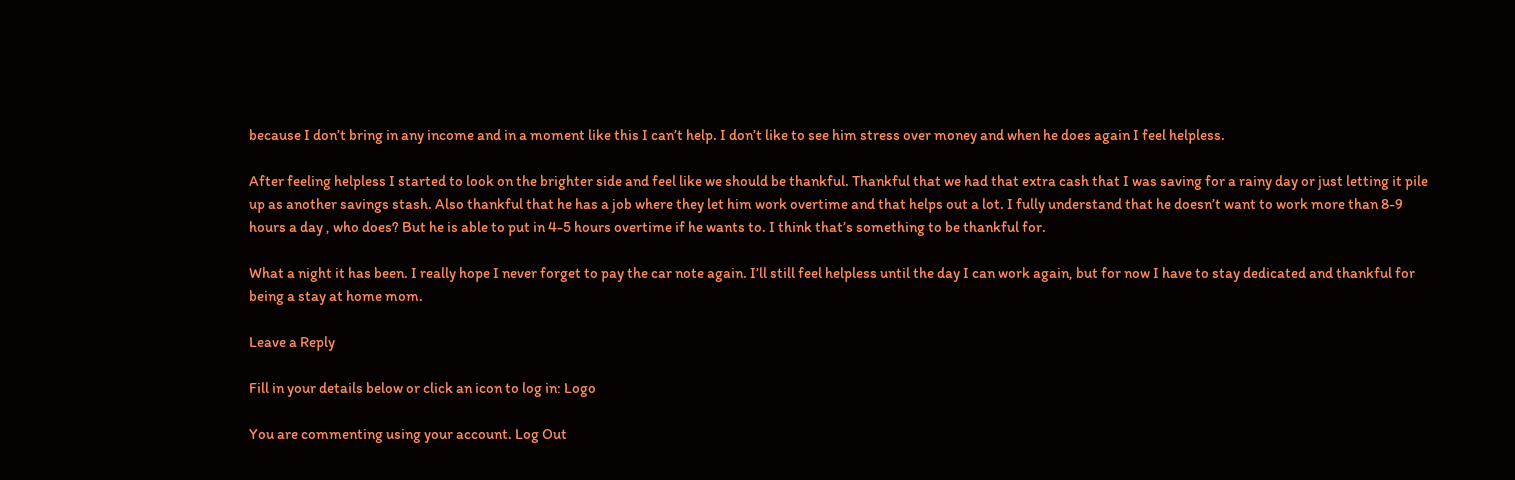because I don’t bring in any income and in a moment like this I can’t help. I don’t like to see him stress over money and when he does again I feel helpless.

After feeling helpless I started to look on the brighter side and feel like we should be thankful. Thankful that we had that extra cash that I was saving for a rainy day or just letting it pile up as another savings stash. Also thankful that he has a job where they let him work overtime and that helps out a lot. I fully understand that he doesn’t want to work more than 8-9 hours a day , who does? But he is able to put in 4-5 hours overtime if he wants to. I think that’s something to be thankful for.

What a night it has been. I really hope I never forget to pay the car note again. I’ll still feel helpless until the day I can work again, but for now I have to stay dedicated and thankful for being a stay at home mom.

Leave a Reply

Fill in your details below or click an icon to log in: Logo

You are commenting using your account. Log Out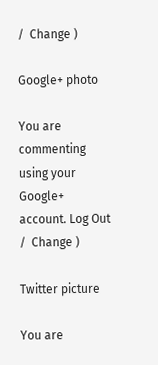/  Change )

Google+ photo

You are commenting using your Google+ account. Log Out /  Change )

Twitter picture

You are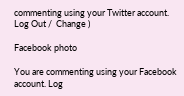commenting using your Twitter account. Log Out /  Change )

Facebook photo

You are commenting using your Facebook account. Log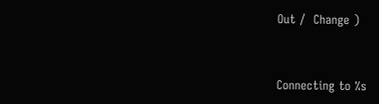Out /  Change )


Connecting to %s